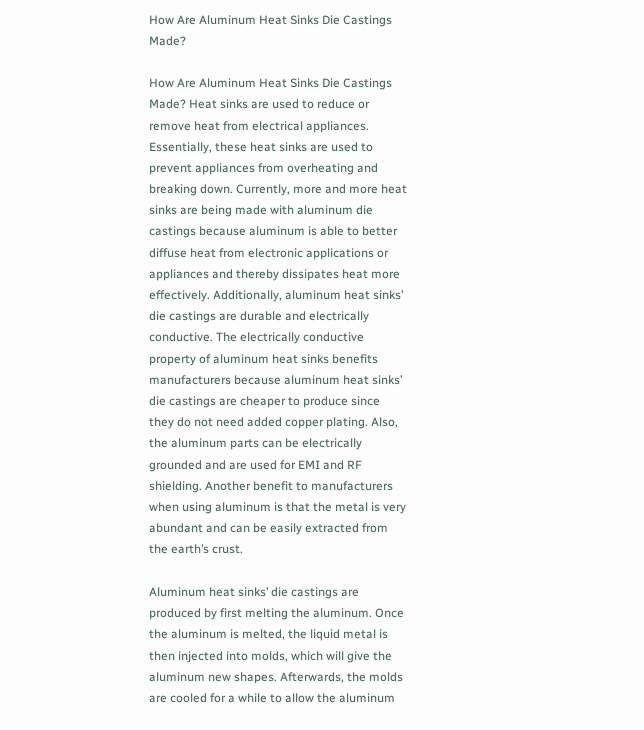How Are Aluminum Heat Sinks Die Castings Made?

How Are Aluminum Heat Sinks Die Castings Made? Heat sinks are used to reduce or remove heat from electrical appliances. Essentially, these heat sinks are used to prevent appliances from overheating and breaking down. Currently, more and more heat sinks are being made with aluminum die castings because aluminum is able to better diffuse heat from electronic applications or appliances and thereby dissipates heat more effectively. Additionally, aluminum heat sinks’ die castings are durable and electrically conductive. The electrically conductive property of aluminum heat sinks benefits manufacturers because aluminum heat sinks’ die castings are cheaper to produce since they do not need added copper plating. Also, the aluminum parts can be electrically grounded and are used for EMI and RF shielding. Another benefit to manufacturers when using aluminum is that the metal is very abundant and can be easily extracted from the earth’s crust.

Aluminum heat sinks’ die castings are produced by first melting the aluminum. Once the aluminum is melted, the liquid metal is then injected into molds, which will give the aluminum new shapes. Afterwards, the molds are cooled for a while to allow the aluminum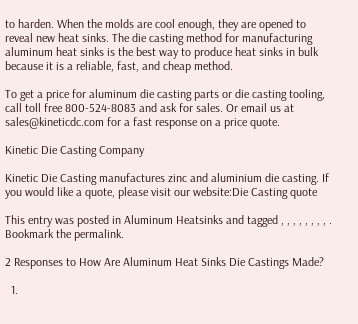to harden. When the molds are cool enough, they are opened to reveal new heat sinks. The die casting method for manufacturing aluminum heat sinks is the best way to produce heat sinks in bulk because it is a reliable, fast, and cheap method.

To get a price for aluminum die casting parts or die casting tooling, call toll free 800-524-8083 and ask for sales. Or email us at sales@kineticdc.com for a fast response on a price quote.

Kinetic Die Casting Company

Kinetic Die Casting manufactures zinc and aluminium die casting. If you would like a quote, please visit our website:Die Casting quote

This entry was posted in Aluminum Heatsinks and tagged , , , , , , , , . Bookmark the permalink.

2 Responses to How Are Aluminum Heat Sinks Die Castings Made?

  1.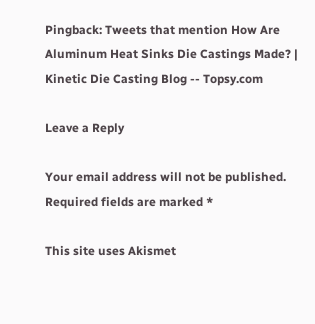Pingback: Tweets that mention How Are Aluminum Heat Sinks Die Castings Made? | Kinetic Die Casting Blog -- Topsy.com

Leave a Reply

Your email address will not be published. Required fields are marked *

This site uses Akismet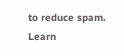to reduce spam. Learn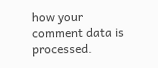how your comment data is processed.